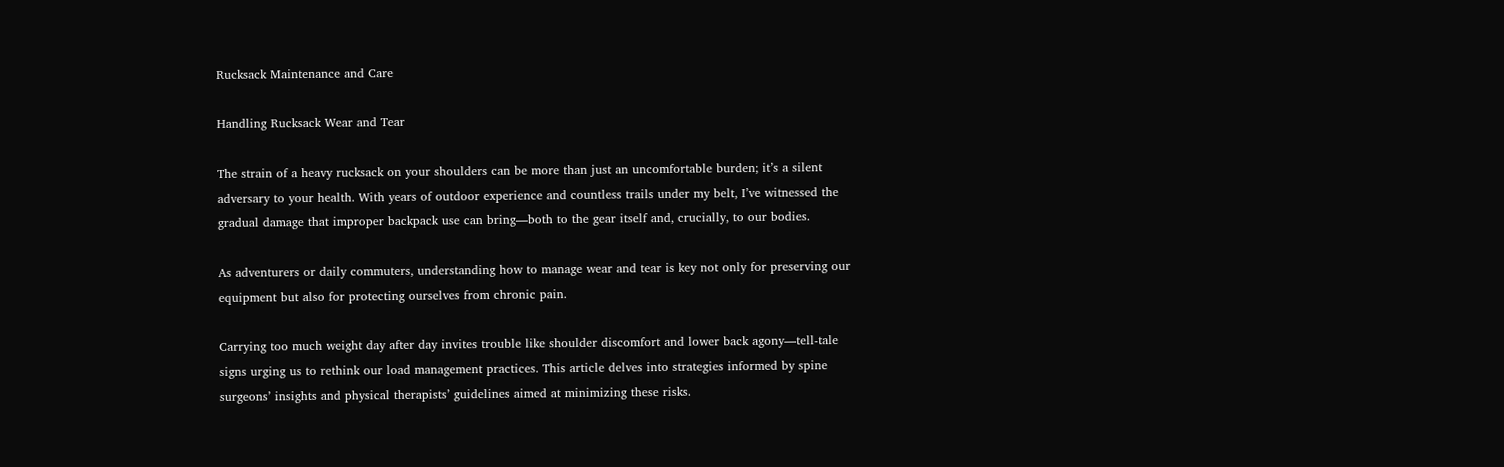Rucksack Maintenance and Care

Handling Rucksack Wear and Tear

The strain of a heavy rucksack on your shoulders can be more than just an uncomfortable burden; it’s a silent adversary to your health. With years of outdoor experience and countless trails under my belt, I’ve witnessed the gradual damage that improper backpack use can bring—both to the gear itself and, crucially, to our bodies.

As adventurers or daily commuters, understanding how to manage wear and tear is key not only for preserving our equipment but also for protecting ourselves from chronic pain.

Carrying too much weight day after day invites trouble like shoulder discomfort and lower back agony—tell-tale signs urging us to rethink our load management practices. This article delves into strategies informed by spine surgeons’ insights and physical therapists’ guidelines aimed at minimizing these risks.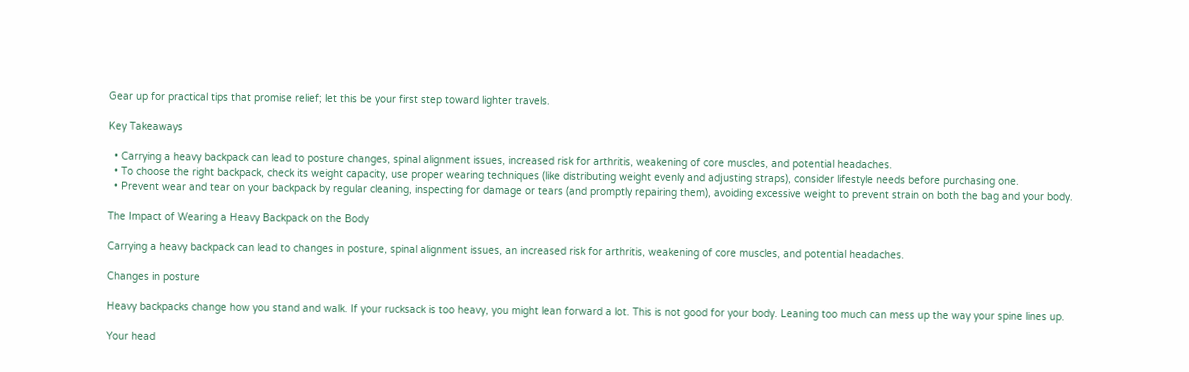Gear up for practical tips that promise relief; let this be your first step toward lighter travels.

Key Takeaways

  • Carrying a heavy backpack can lead to posture changes, spinal alignment issues, increased risk for arthritis, weakening of core muscles, and potential headaches.
  • To choose the right backpack, check its weight capacity, use proper wearing techniques (like distributing weight evenly and adjusting straps), consider lifestyle needs before purchasing one.
  • Prevent wear and tear on your backpack by regular cleaning, inspecting for damage or tears (and promptly repairing them), avoiding excessive weight to prevent strain on both the bag and your body.

The Impact of Wearing a Heavy Backpack on the Body

Carrying a heavy backpack can lead to changes in posture, spinal alignment issues, an increased risk for arthritis, weakening of core muscles, and potential headaches.

Changes in posture

Heavy backpacks change how you stand and walk. If your rucksack is too heavy, you might lean forward a lot. This is not good for your body. Leaning too much can mess up the way your spine lines up.

Your head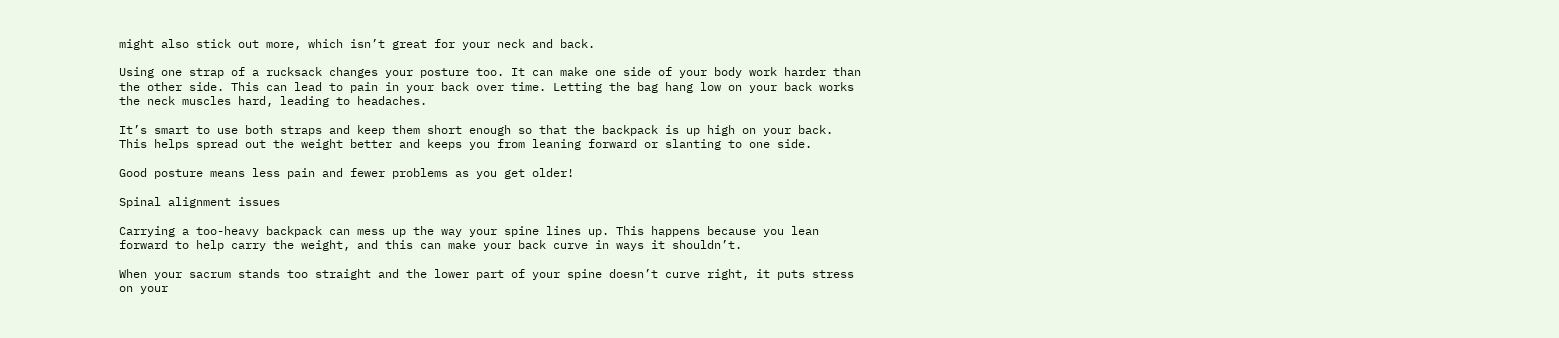might also stick out more, which isn’t great for your neck and back.

Using one strap of a rucksack changes your posture too. It can make one side of your body work harder than the other side. This can lead to pain in your back over time. Letting the bag hang low on your back works the neck muscles hard, leading to headaches.

It’s smart to use both straps and keep them short enough so that the backpack is up high on your back. This helps spread out the weight better and keeps you from leaning forward or slanting to one side.

Good posture means less pain and fewer problems as you get older!

Spinal alignment issues

Carrying a too-heavy backpack can mess up the way your spine lines up. This happens because you lean forward to help carry the weight, and this can make your back curve in ways it shouldn’t.

When your sacrum stands too straight and the lower part of your spine doesn’t curve right, it puts stress on your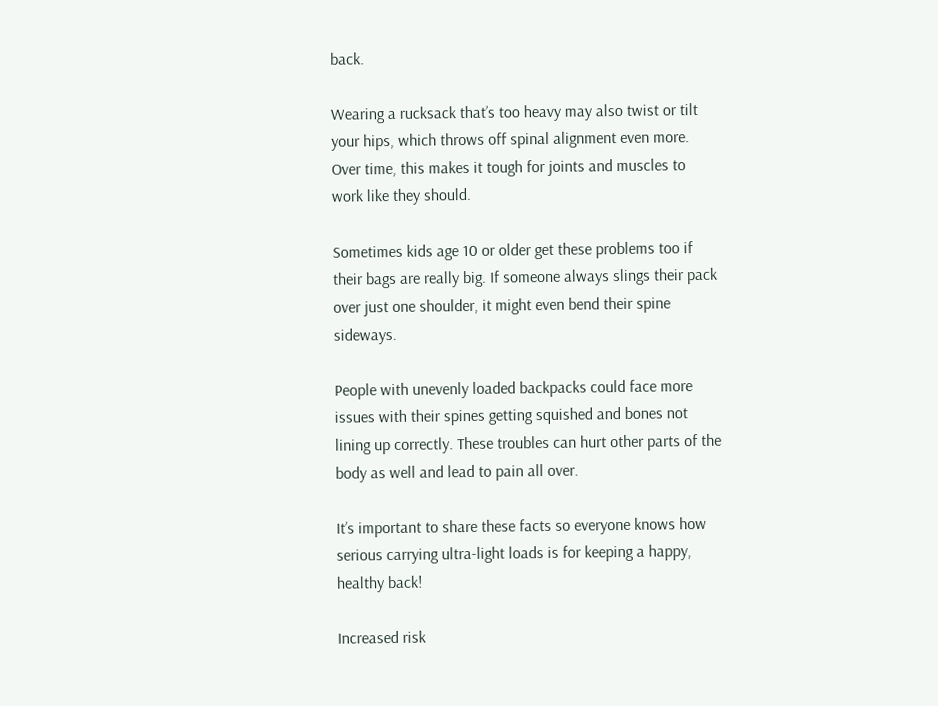back.

Wearing a rucksack that’s too heavy may also twist or tilt your hips, which throws off spinal alignment even more. Over time, this makes it tough for joints and muscles to work like they should.

Sometimes kids age 10 or older get these problems too if their bags are really big. If someone always slings their pack over just one shoulder, it might even bend their spine sideways.

People with unevenly loaded backpacks could face more issues with their spines getting squished and bones not lining up correctly. These troubles can hurt other parts of the body as well and lead to pain all over.

It’s important to share these facts so everyone knows how serious carrying ultra-light loads is for keeping a happy, healthy back!

Increased risk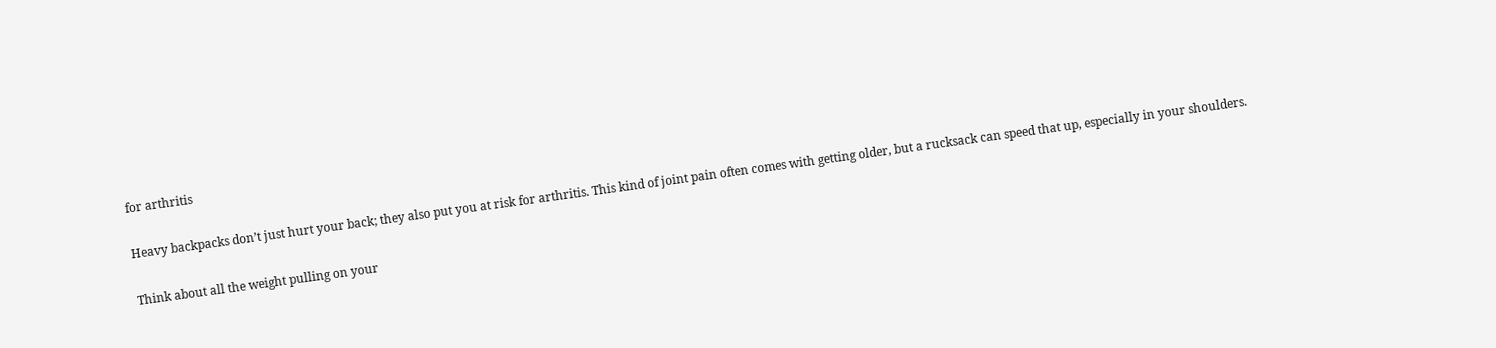for arthritis

Heavy backpacks don’t just hurt your back; they also put you at risk for arthritis. This kind of joint pain often comes with getting older, but a rucksack can speed that up, especially in your shoulders.

Think about all the weight pulling on your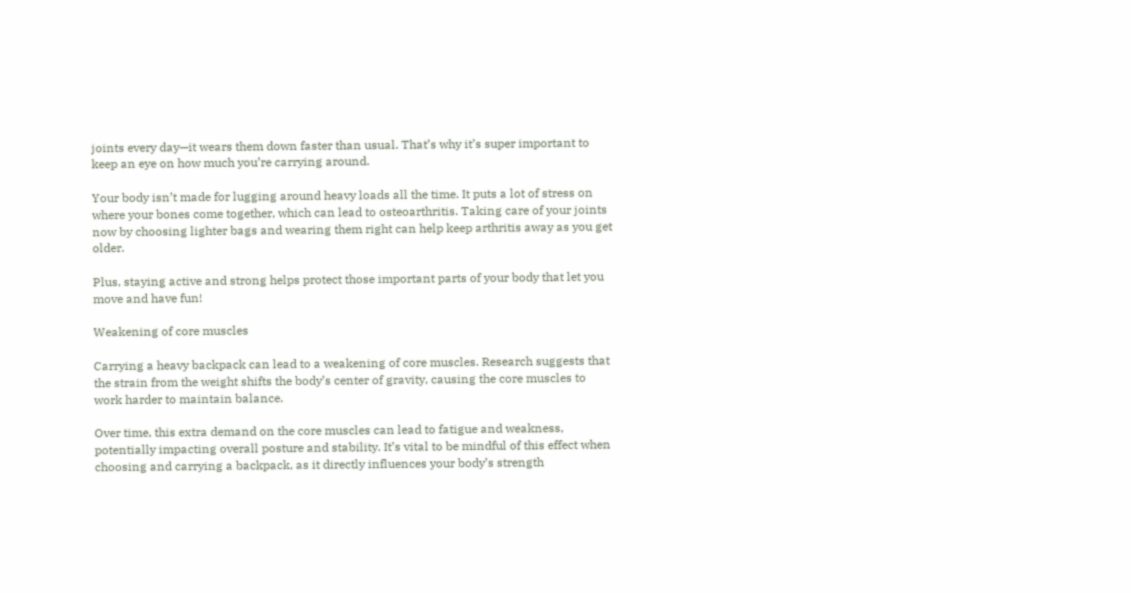joints every day—it wears them down faster than usual. That’s why it’s super important to keep an eye on how much you’re carrying around.

Your body isn’t made for lugging around heavy loads all the time. It puts a lot of stress on where your bones come together, which can lead to osteoarthritis. Taking care of your joints now by choosing lighter bags and wearing them right can help keep arthritis away as you get older.

Plus, staying active and strong helps protect those important parts of your body that let you move and have fun!

Weakening of core muscles

Carrying a heavy backpack can lead to a weakening of core muscles. Research suggests that the strain from the weight shifts the body’s center of gravity, causing the core muscles to work harder to maintain balance.

Over time, this extra demand on the core muscles can lead to fatigue and weakness, potentially impacting overall posture and stability. It’s vital to be mindful of this effect when choosing and carrying a backpack, as it directly influences your body’s strength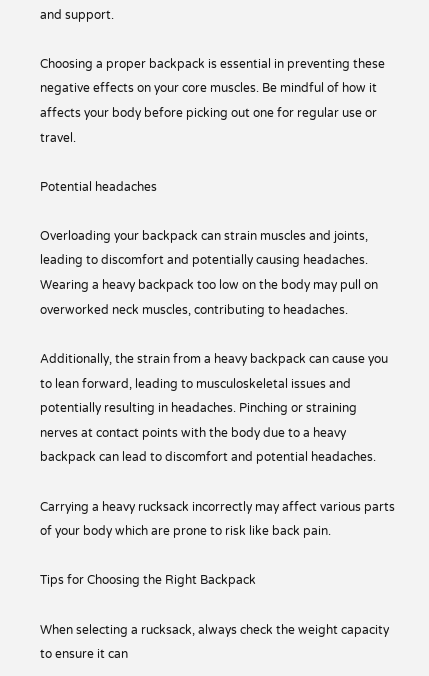and support.

Choosing a proper backpack is essential in preventing these negative effects on your core muscles. Be mindful of how it affects your body before picking out one for regular use or travel.

Potential headaches

Overloading your backpack can strain muscles and joints, leading to discomfort and potentially causing headaches. Wearing a heavy backpack too low on the body may pull on overworked neck muscles, contributing to headaches.

Additionally, the strain from a heavy backpack can cause you to lean forward, leading to musculoskeletal issues and potentially resulting in headaches. Pinching or straining nerves at contact points with the body due to a heavy backpack can lead to discomfort and potential headaches.

Carrying a heavy rucksack incorrectly may affect various parts of your body which are prone to risk like back pain.

Tips for Choosing the Right Backpack

When selecting a rucksack, always check the weight capacity to ensure it can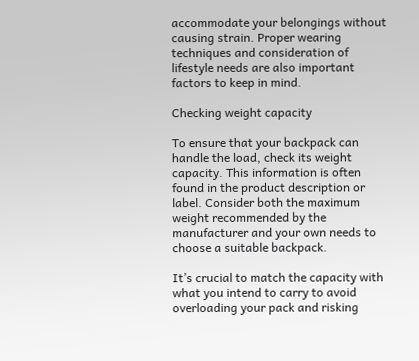accommodate your belongings without causing strain. Proper wearing techniques and consideration of lifestyle needs are also important factors to keep in mind.

Checking weight capacity

To ensure that your backpack can handle the load, check its weight capacity. This information is often found in the product description or label. Consider both the maximum weight recommended by the manufacturer and your own needs to choose a suitable backpack.

It’s crucial to match the capacity with what you intend to carry to avoid overloading your pack and risking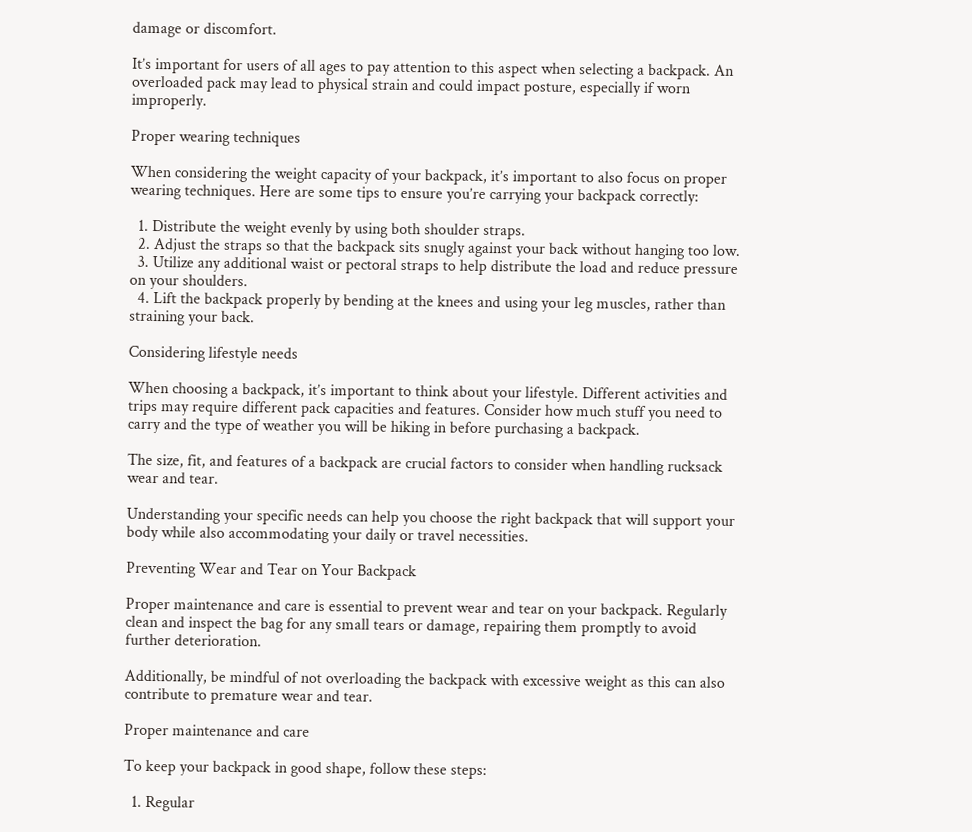damage or discomfort.

It’s important for users of all ages to pay attention to this aspect when selecting a backpack. An overloaded pack may lead to physical strain and could impact posture, especially if worn improperly.

Proper wearing techniques

When considering the weight capacity of your backpack, it’s important to also focus on proper wearing techniques. Here are some tips to ensure you’re carrying your backpack correctly:

  1. Distribute the weight evenly by using both shoulder straps.
  2. Adjust the straps so that the backpack sits snugly against your back without hanging too low.
  3. Utilize any additional waist or pectoral straps to help distribute the load and reduce pressure on your shoulders.
  4. Lift the backpack properly by bending at the knees and using your leg muscles, rather than straining your back.

Considering lifestyle needs

When choosing a backpack, it’s important to think about your lifestyle. Different activities and trips may require different pack capacities and features. Consider how much stuff you need to carry and the type of weather you will be hiking in before purchasing a backpack.

The size, fit, and features of a backpack are crucial factors to consider when handling rucksack wear and tear.

Understanding your specific needs can help you choose the right backpack that will support your body while also accommodating your daily or travel necessities.

Preventing Wear and Tear on Your Backpack

Proper maintenance and care is essential to prevent wear and tear on your backpack. Regularly clean and inspect the bag for any small tears or damage, repairing them promptly to avoid further deterioration.

Additionally, be mindful of not overloading the backpack with excessive weight as this can also contribute to premature wear and tear.

Proper maintenance and care

To keep your backpack in good shape, follow these steps:

  1. Regular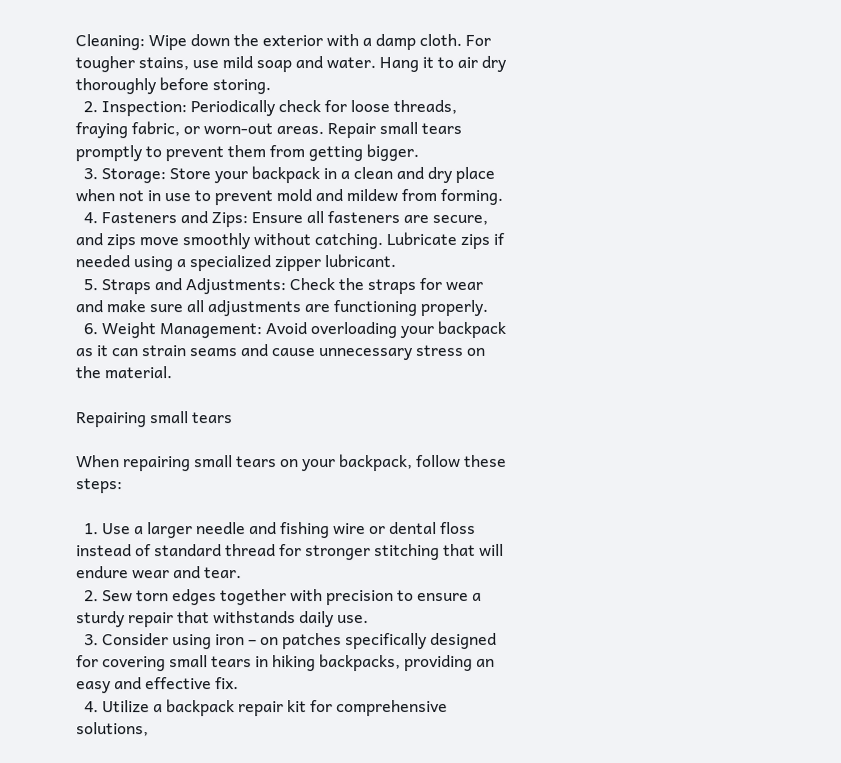Cleaning: Wipe down the exterior with a damp cloth. For tougher stains, use mild soap and water. Hang it to air dry thoroughly before storing.
  2. Inspection: Periodically check for loose threads, fraying fabric, or worn-out areas. Repair small tears promptly to prevent them from getting bigger.
  3. Storage: Store your backpack in a clean and dry place when not in use to prevent mold and mildew from forming.
  4. Fasteners and Zips: Ensure all fasteners are secure, and zips move smoothly without catching. Lubricate zips if needed using a specialized zipper lubricant.
  5. Straps and Adjustments: Check the straps for wear and make sure all adjustments are functioning properly.
  6. Weight Management: Avoid overloading your backpack as it can strain seams and cause unnecessary stress on the material.

Repairing small tears

When repairing small tears on your backpack, follow these steps:

  1. Use a larger needle and fishing wire or dental floss instead of standard thread for stronger stitching that will endure wear and tear.
  2. Sew torn edges together with precision to ensure a sturdy repair that withstands daily use.
  3. Consider using iron – on patches specifically designed for covering small tears in hiking backpacks, providing an easy and effective fix.
  4. Utilize a backpack repair kit for comprehensive solutions,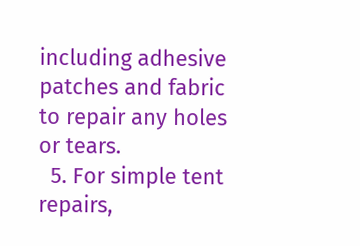including adhesive patches and fabric to repair any holes or tears.
  5. For simple tent repairs,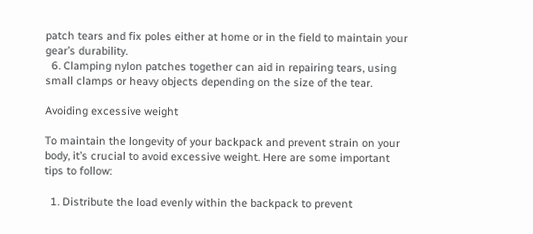patch tears and fix poles either at home or in the field to maintain your gear’s durability.
  6. Clamping nylon patches together can aid in repairing tears, using small clamps or heavy objects depending on the size of the tear.

Avoiding excessive weight

To maintain the longevity of your backpack and prevent strain on your body, it’s crucial to avoid excessive weight. Here are some important tips to follow:

  1. Distribute the load evenly within the backpack to prevent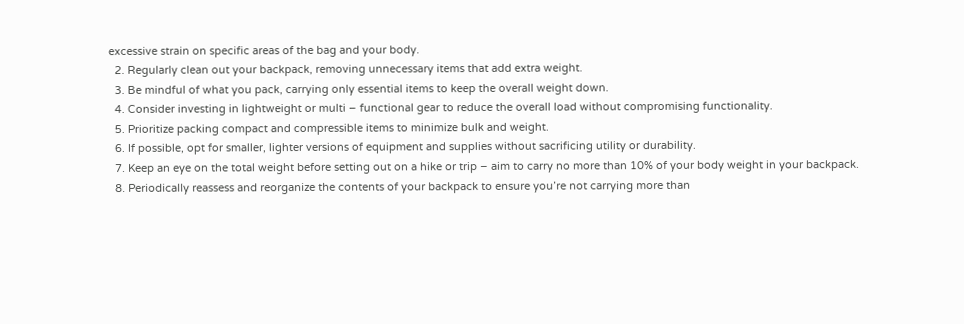excessive strain on specific areas of the bag and your body.
  2. Regularly clean out your backpack, removing unnecessary items that add extra weight.
  3. Be mindful of what you pack, carrying only essential items to keep the overall weight down.
  4. Consider investing in lightweight or multi – functional gear to reduce the overall load without compromising functionality.
  5. Prioritize packing compact and compressible items to minimize bulk and weight.
  6. If possible, opt for smaller, lighter versions of equipment and supplies without sacrificing utility or durability.
  7. Keep an eye on the total weight before setting out on a hike or trip – aim to carry no more than 10% of your body weight in your backpack.
  8. Periodically reassess and reorganize the contents of your backpack to ensure you’re not carrying more than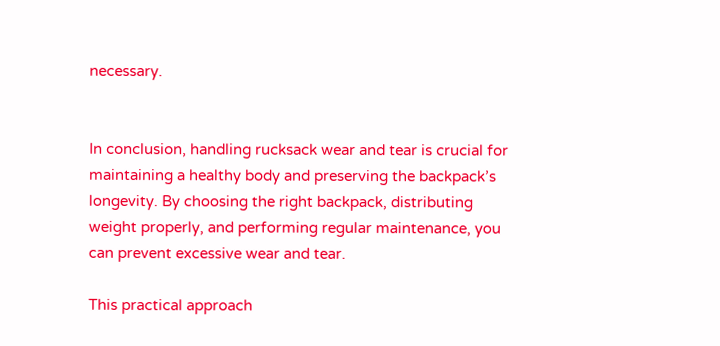necessary.


In conclusion, handling rucksack wear and tear is crucial for maintaining a healthy body and preserving the backpack’s longevity. By choosing the right backpack, distributing weight properly, and performing regular maintenance, you can prevent excessive wear and tear.

This practical approach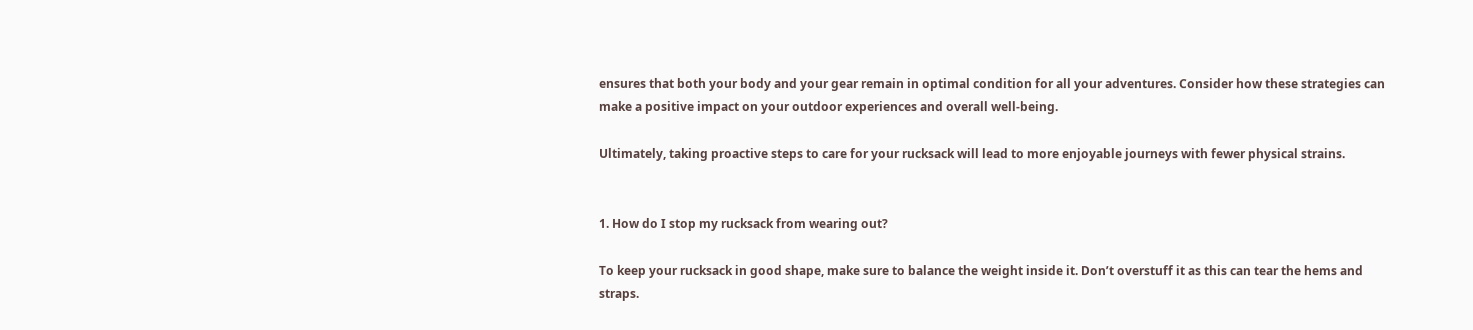ensures that both your body and your gear remain in optimal condition for all your adventures. Consider how these strategies can make a positive impact on your outdoor experiences and overall well-being.

Ultimately, taking proactive steps to care for your rucksack will lead to more enjoyable journeys with fewer physical strains.


1. How do I stop my rucksack from wearing out?

To keep your rucksack in good shape, make sure to balance the weight inside it. Don’t overstuff it as this can tear the hems and straps.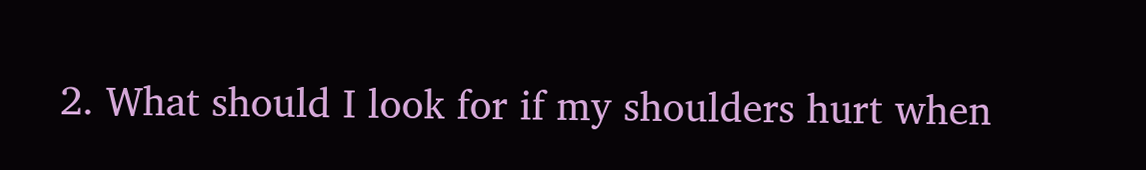2. What should I look for if my shoulders hurt when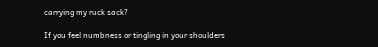carrying my ruck sack?

If you feel numbness or tingling in your shoulders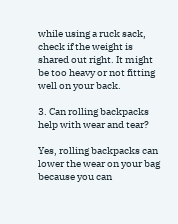while using a ruck sack, check if the weight is shared out right. It might be too heavy or not fitting well on your back.

3. Can rolling backpacks help with wear and tear?

Yes, rolling backpacks can lower the wear on your bag because you can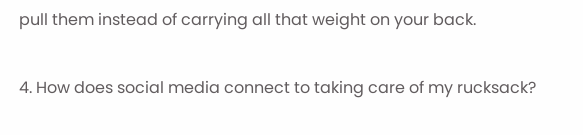pull them instead of carrying all that weight on your back.

4. How does social media connect to taking care of my rucksack?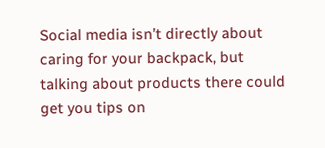Social media isn’t directly about caring for your backpack, but talking about products there could get you tips on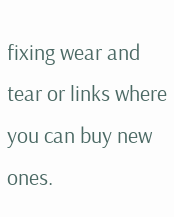fixing wear and tear or links where you can buy new ones.